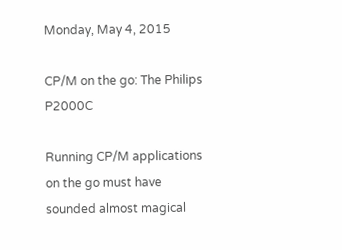Monday, May 4, 2015

CP/M on the go: The Philips P2000C

Running CP/M applications on the go must have sounded almost magical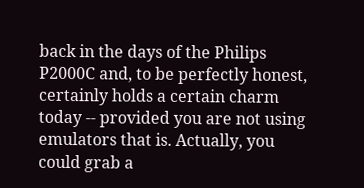back in the days of the Philips P2000C and, to be perfectly honest, certainly holds a certain charm today -- provided you are not using emulators that is. Actually, you could grab a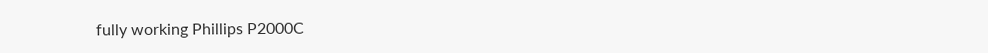fully working Phillips P2000C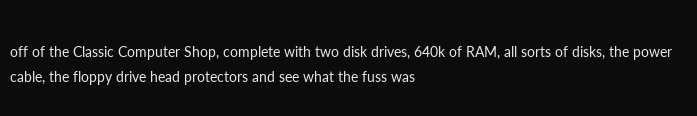off of the Classic Computer Shop, complete with two disk drives, 640k of RAM, all sorts of disks, the power cable, the floppy drive head protectors and see what the fuss was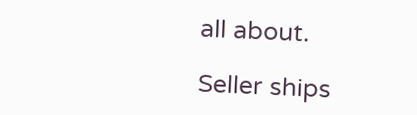all about.

Seller ships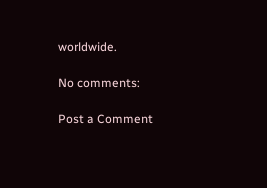worldwide.

No comments:

Post a Comment